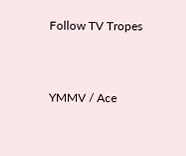Follow TV Tropes


YMMV / Ace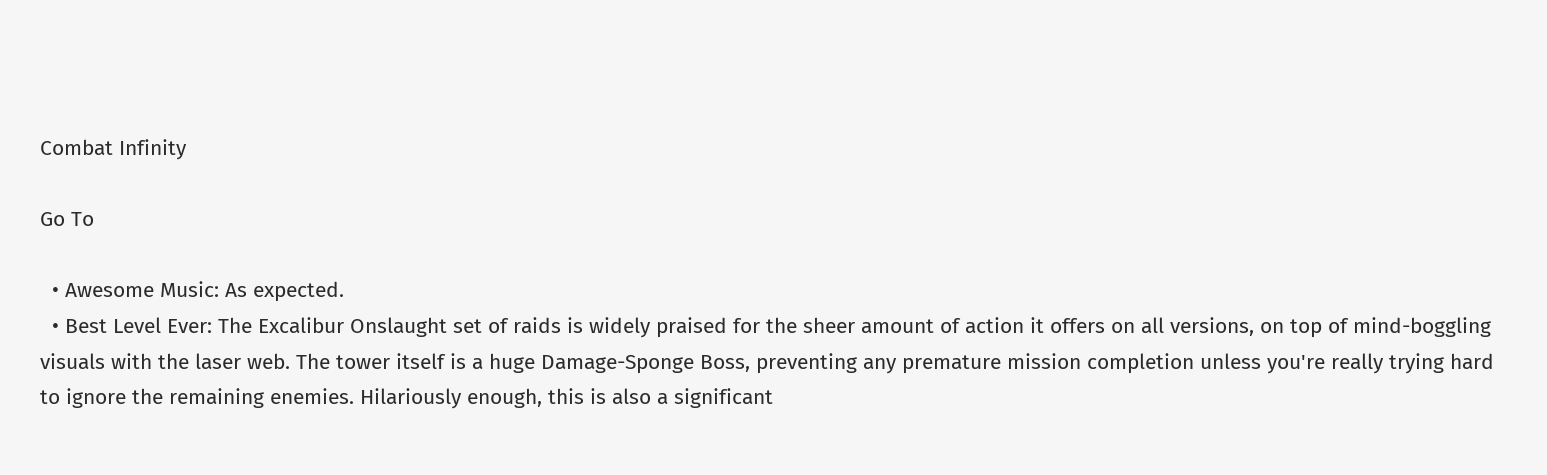Combat Infinity

Go To

  • Awesome Music: As expected.
  • Best Level Ever: The Excalibur Onslaught set of raids is widely praised for the sheer amount of action it offers on all versions, on top of mind-boggling visuals with the laser web. The tower itself is a huge Damage-Sponge Boss, preventing any premature mission completion unless you're really trying hard to ignore the remaining enemies. Hilariously enough, this is also a significant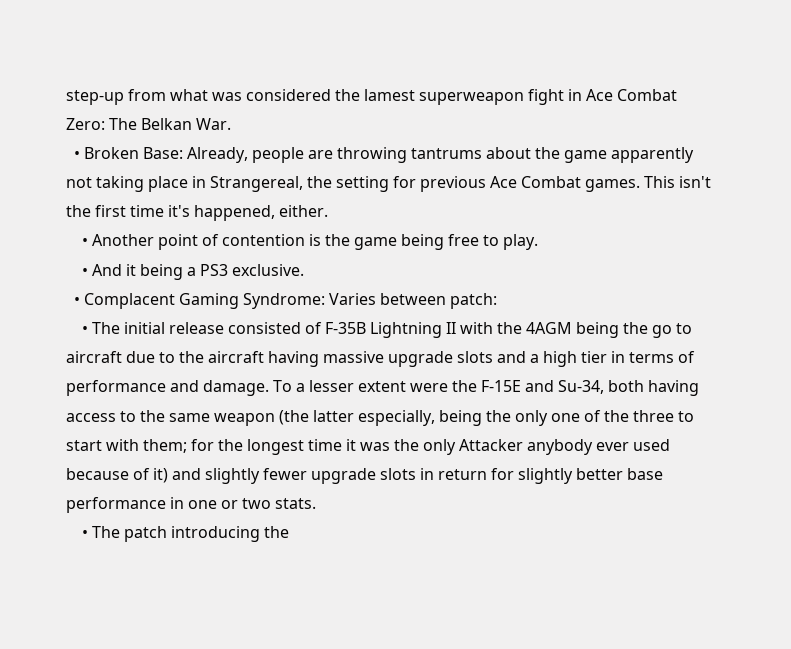step-up from what was considered the lamest superweapon fight in Ace Combat Zero: The Belkan War.
  • Broken Base: Already, people are throwing tantrums about the game apparently not taking place in Strangereal, the setting for previous Ace Combat games. This isn't the first time it's happened, either.
    • Another point of contention is the game being free to play.
    • And it being a PS3 exclusive.
  • Complacent Gaming Syndrome: Varies between patch:
    • The initial release consisted of F-35B Lightning II with the 4AGM being the go to aircraft due to the aircraft having massive upgrade slots and a high tier in terms of performance and damage. To a lesser extent were the F-15E and Su-34, both having access to the same weapon (the latter especially, being the only one of the three to start with them; for the longest time it was the only Attacker anybody ever used because of it) and slightly fewer upgrade slots in return for slightly better base performance in one or two stats.
    • The patch introducing the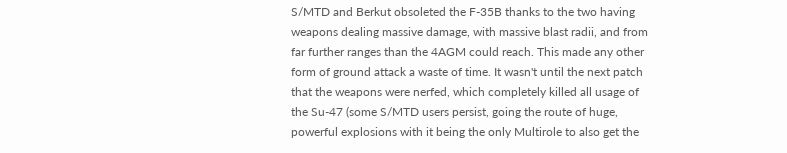S/MTD and Berkut obsoleted the F-35B thanks to the two having weapons dealing massive damage, with massive blast radii, and from far further ranges than the 4AGM could reach. This made any other form of ground attack a waste of time. It wasn't until the next patch that the weapons were nerfed, which completely killed all usage of the Su-47 (some S/MTD users persist, going the route of huge, powerful explosions with it being the only Multirole to also get the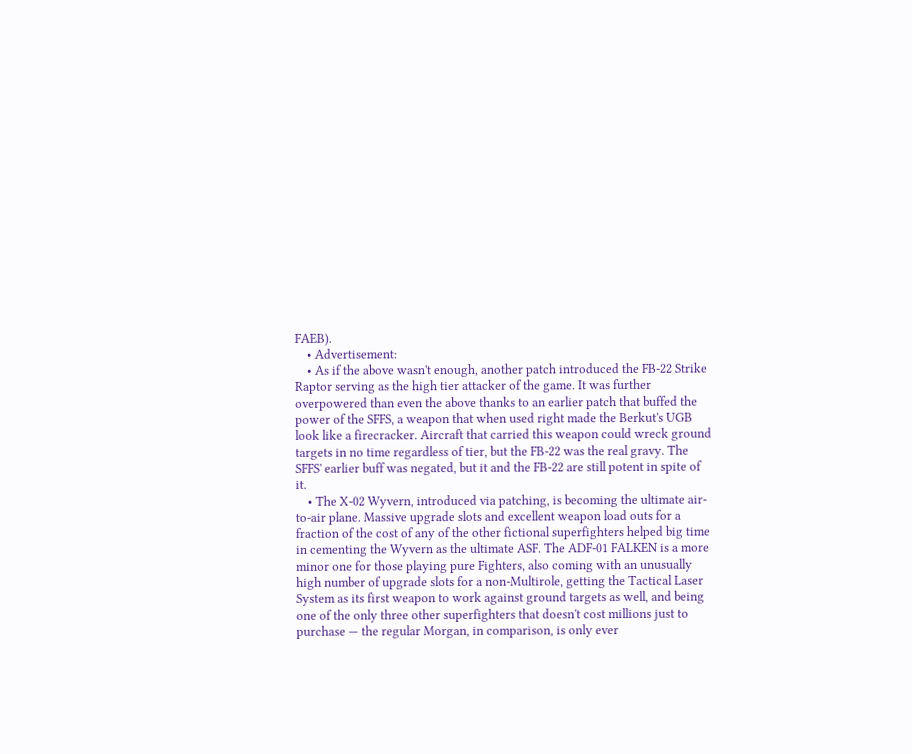FAEB).
    • Advertisement:
    • As if the above wasn't enough, another patch introduced the FB-22 Strike Raptor serving as the high tier attacker of the game. It was further overpowered than even the above thanks to an earlier patch that buffed the power of the SFFS, a weapon that when used right made the Berkut's UGB look like a firecracker. Aircraft that carried this weapon could wreck ground targets in no time regardless of tier, but the FB-22 was the real gravy. The SFFS' earlier buff was negated, but it and the FB-22 are still potent in spite of it.
    • The X-02 Wyvern, introduced via patching, is becoming the ultimate air-to-air plane. Massive upgrade slots and excellent weapon load outs for a fraction of the cost of any of the other fictional superfighters helped big time in cementing the Wyvern as the ultimate ASF. The ADF-01 FALKEN is a more minor one for those playing pure Fighters, also coming with an unusually high number of upgrade slots for a non-Multirole, getting the Tactical Laser System as its first weapon to work against ground targets as well, and being one of the only three other superfighters that doesn't cost millions just to purchase — the regular Morgan, in comparison, is only ever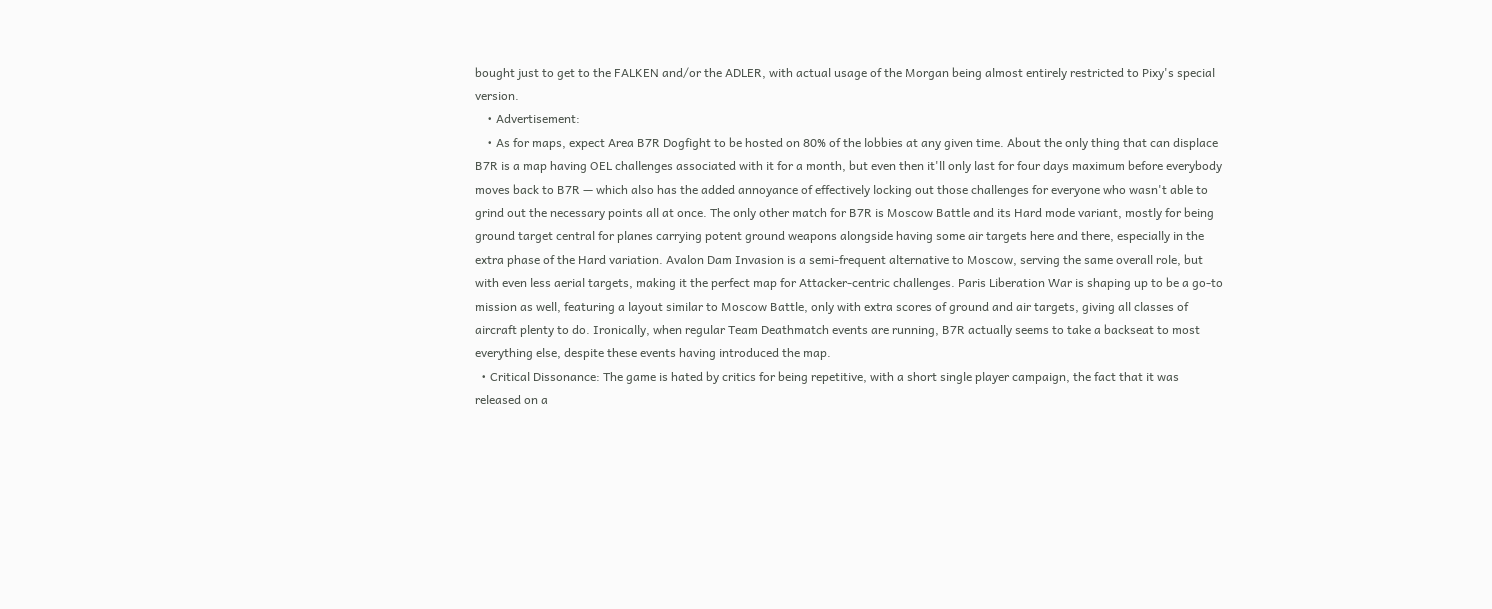bought just to get to the FALKEN and/or the ADLER, with actual usage of the Morgan being almost entirely restricted to Pixy's special version.
    • Advertisement:
    • As for maps, expect Area B7R Dogfight to be hosted on 80% of the lobbies at any given time. About the only thing that can displace B7R is a map having OEL challenges associated with it for a month, but even then it'll only last for four days maximum before everybody moves back to B7R — which also has the added annoyance of effectively locking out those challenges for everyone who wasn't able to grind out the necessary points all at once. The only other match for B7R is Moscow Battle and its Hard mode variant, mostly for being ground target central for planes carrying potent ground weapons alongside having some air targets here and there, especially in the extra phase of the Hard variation. Avalon Dam Invasion is a semi-frequent alternative to Moscow, serving the same overall role, but with even less aerial targets, making it the perfect map for Attacker-centric challenges. Paris Liberation War is shaping up to be a go-to mission as well, featuring a layout similar to Moscow Battle, only with extra scores of ground and air targets, giving all classes of aircraft plenty to do. Ironically, when regular Team Deathmatch events are running, B7R actually seems to take a backseat to most everything else, despite these events having introduced the map.
  • Critical Dissonance: The game is hated by critics for being repetitive, with a short single player campaign, the fact that it was released on a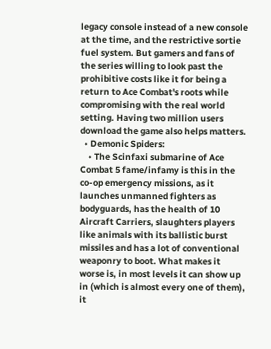legacy console instead of a new console at the time, and the restrictive sortie fuel system. But gamers and fans of the series willing to look past the prohibitive costs like it for being a return to Ace Combat's roots while compromising with the real world setting. Having two million users download the game also helps matters.
  • Demonic Spiders:
    • The Scinfaxi submarine of Ace Combat 5 fame/infamy is this in the co-op emergency missions, as it launches unmanned fighters as bodyguards, has the health of 10 Aircraft Carriers, slaughters players like animals with its ballistic burst missiles and has a lot of conventional weaponry to boot. What makes it worse is, in most levels it can show up in (which is almost every one of them), it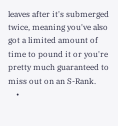leaves after it's submerged twice, meaning you've also got a limited amount of time to pound it or you're pretty much guaranteed to miss out on an S-Rank.
    •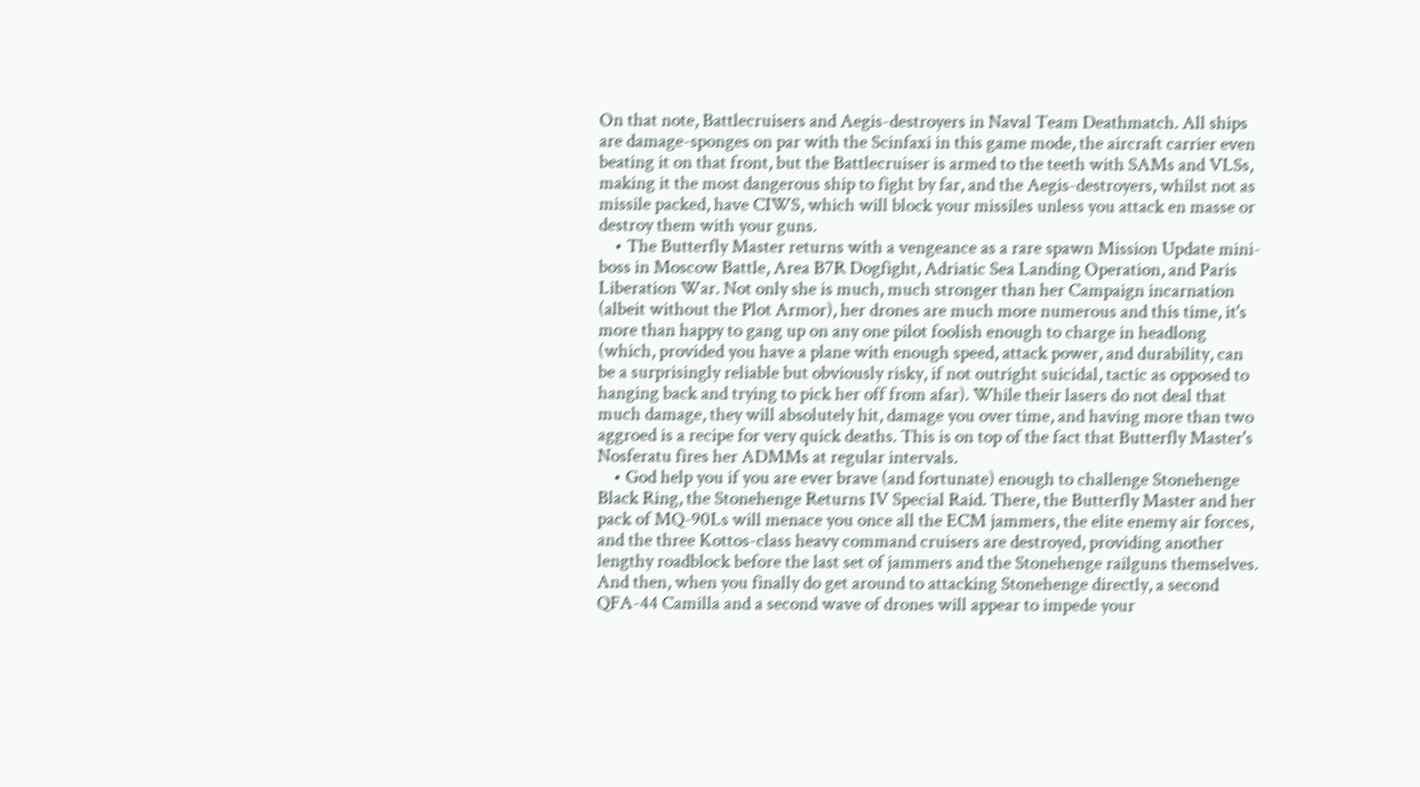On that note, Battlecruisers and Aegis-destroyers in Naval Team Deathmatch. All ships are damage-sponges on par with the Scinfaxi in this game mode, the aircraft carrier even beating it on that front, but the Battlecruiser is armed to the teeth with SAMs and VLSs, making it the most dangerous ship to fight by far, and the Aegis-destroyers, whilst not as missile packed, have CIWS, which will block your missiles unless you attack en masse or destroy them with your guns.
    • The Butterfly Master returns with a vengeance as a rare spawn Mission Update mini-boss in Moscow Battle, Area B7R Dogfight, Adriatic Sea Landing Operation, and Paris Liberation War. Not only she is much, much stronger than her Campaign incarnation (albeit without the Plot Armor), her drones are much more numerous and this time, it's more than happy to gang up on any one pilot foolish enough to charge in headlong (which, provided you have a plane with enough speed, attack power, and durability, can be a surprisingly reliable but obviously risky, if not outright suicidal, tactic as opposed to hanging back and trying to pick her off from afar). While their lasers do not deal that much damage, they will absolutely hit, damage you over time, and having more than two aggroed is a recipe for very quick deaths. This is on top of the fact that Butterfly Master's Nosferatu fires her ADMMs at regular intervals.
    • God help you if you are ever brave (and fortunate) enough to challenge Stonehenge Black Ring, the Stonehenge Returns IV Special Raid. There, the Butterfly Master and her pack of MQ-90Ls will menace you once all the ECM jammers, the elite enemy air forces, and the three Kottos-class heavy command cruisers are destroyed, providing another lengthy roadblock before the last set of jammers and the Stonehenge railguns themselves. And then, when you finally do get around to attacking Stonehenge directly, a second QFA-44 Camilla and a second wave of drones will appear to impede your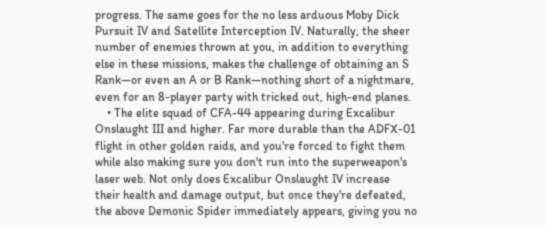progress. The same goes for the no less arduous Moby Dick Pursuit IV and Satellite Interception IV. Naturally, the sheer number of enemies thrown at you, in addition to everything else in these missions, makes the challenge of obtaining an S Rank—or even an A or B Rank—nothing short of a nightmare, even for an 8-player party with tricked out, high-end planes.
    • The elite squad of CFA-44 appearing during Excalibur Onslaught III and higher. Far more durable than the ADFX-01 flight in other golden raids, and you're forced to fight them while also making sure you don't run into the superweapon's laser web. Not only does Excalibur Onslaught IV increase their health and damage output, but once they're defeated, the above Demonic Spider immediately appears, giving you no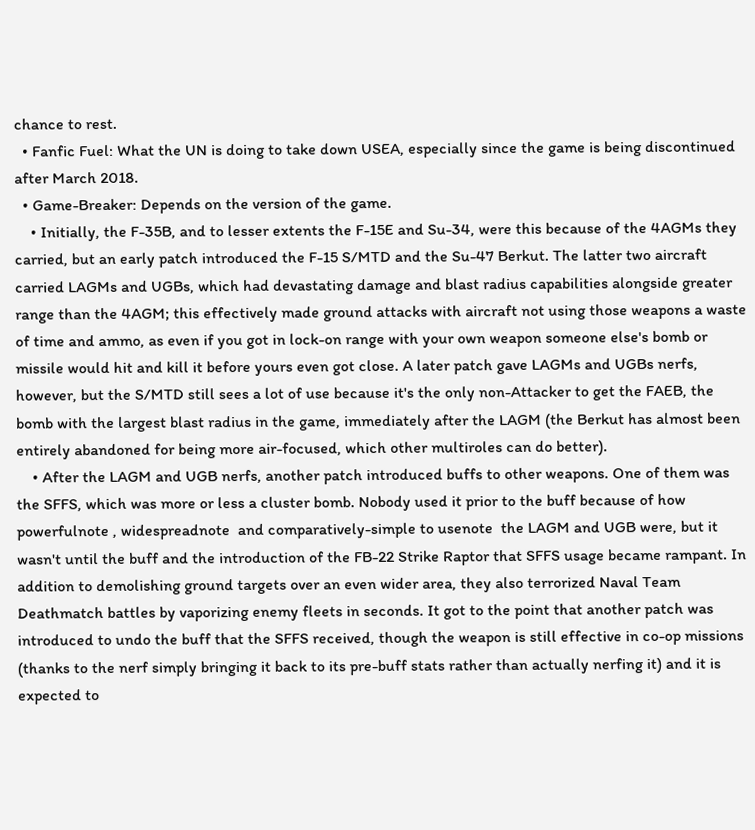chance to rest.
  • Fanfic Fuel: What the UN is doing to take down USEA, especially since the game is being discontinued after March 2018.
  • Game-Breaker: Depends on the version of the game.
    • Initially, the F-35B, and to lesser extents the F-15E and Su-34, were this because of the 4AGMs they carried, but an early patch introduced the F-15 S/MTD and the Su-47 Berkut. The latter two aircraft carried LAGMs and UGBs, which had devastating damage and blast radius capabilities alongside greater range than the 4AGM; this effectively made ground attacks with aircraft not using those weapons a waste of time and ammo, as even if you got in lock-on range with your own weapon someone else's bomb or missile would hit and kill it before yours even got close. A later patch gave LAGMs and UGBs nerfs, however, but the S/MTD still sees a lot of use because it's the only non-Attacker to get the FAEB, the bomb with the largest blast radius in the game, immediately after the LAGM (the Berkut has almost been entirely abandoned for being more air-focused, which other multiroles can do better).
    • After the LAGM and UGB nerfs, another patch introduced buffs to other weapons. One of them was the SFFS, which was more or less a cluster bomb. Nobody used it prior to the buff because of how powerfulnote , widespreadnote  and comparatively-simple to usenote  the LAGM and UGB were, but it wasn't until the buff and the introduction of the FB-22 Strike Raptor that SFFS usage became rampant. In addition to demolishing ground targets over an even wider area, they also terrorized Naval Team Deathmatch battles by vaporizing enemy fleets in seconds. It got to the point that another patch was introduced to undo the buff that the SFFS received, though the weapon is still effective in co-op missions (thanks to the nerf simply bringing it back to its pre-buff stats rather than actually nerfing it) and it is expected to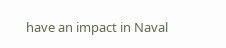have an impact in Naval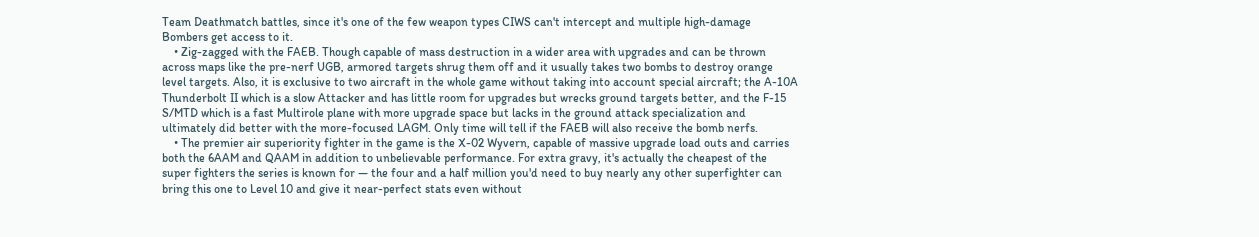Team Deathmatch battles, since it's one of the few weapon types CIWS can't intercept and multiple high-damage Bombers get access to it.
    • Zig-zagged with the FAEB. Though capable of mass destruction in a wider area with upgrades and can be thrown across maps like the pre-nerf UGB, armored targets shrug them off and it usually takes two bombs to destroy orange level targets. Also, it is exclusive to two aircraft in the whole game without taking into account special aircraft; the A-10A Thunderbolt II which is a slow Attacker and has little room for upgrades but wrecks ground targets better, and the F-15 S/MTD which is a fast Multirole plane with more upgrade space but lacks in the ground attack specialization and ultimately did better with the more-focused LAGM. Only time will tell if the FAEB will also receive the bomb nerfs.
    • The premier air superiority fighter in the game is the X-02 Wyvern, capable of massive upgrade load outs and carries both the 6AAM and QAAM in addition to unbelievable performance. For extra gravy, it's actually the cheapest of the super fighters the series is known for — the four and a half million you'd need to buy nearly any other superfighter can bring this one to Level 10 and give it near-perfect stats even without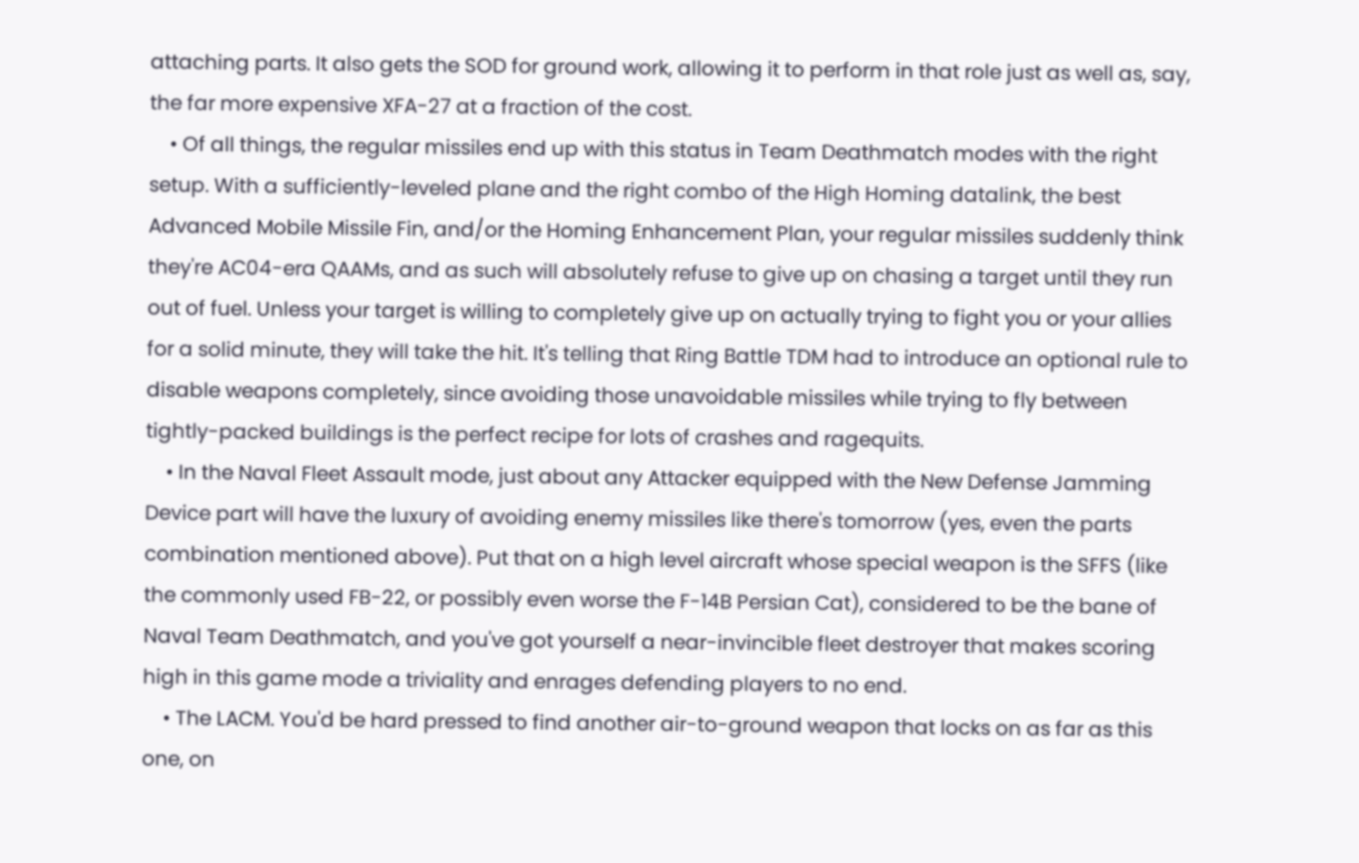attaching parts. It also gets the SOD for ground work, allowing it to perform in that role just as well as, say, the far more expensive XFA-27 at a fraction of the cost.
    • Of all things, the regular missiles end up with this status in Team Deathmatch modes with the right setup. With a sufficiently-leveled plane and the right combo of the High Homing datalink, the best Advanced Mobile Missile Fin, and/or the Homing Enhancement Plan, your regular missiles suddenly think they're AC04-era QAAMs, and as such will absolutely refuse to give up on chasing a target until they run out of fuel. Unless your target is willing to completely give up on actually trying to fight you or your allies for a solid minute, they will take the hit. It's telling that Ring Battle TDM had to introduce an optional rule to disable weapons completely, since avoiding those unavoidable missiles while trying to fly between tightly-packed buildings is the perfect recipe for lots of crashes and ragequits.
    • In the Naval Fleet Assault mode, just about any Attacker equipped with the New Defense Jamming Device part will have the luxury of avoiding enemy missiles like there's tomorrow (yes, even the parts combination mentioned above). Put that on a high level aircraft whose special weapon is the SFFS (like the commonly used FB-22, or possibly even worse the F-14B Persian Cat), considered to be the bane of Naval Team Deathmatch, and you've got yourself a near-invincible fleet destroyer that makes scoring high in this game mode a triviality and enrages defending players to no end.
    • The LACM. You'd be hard pressed to find another air-to-ground weapon that locks on as far as this one, on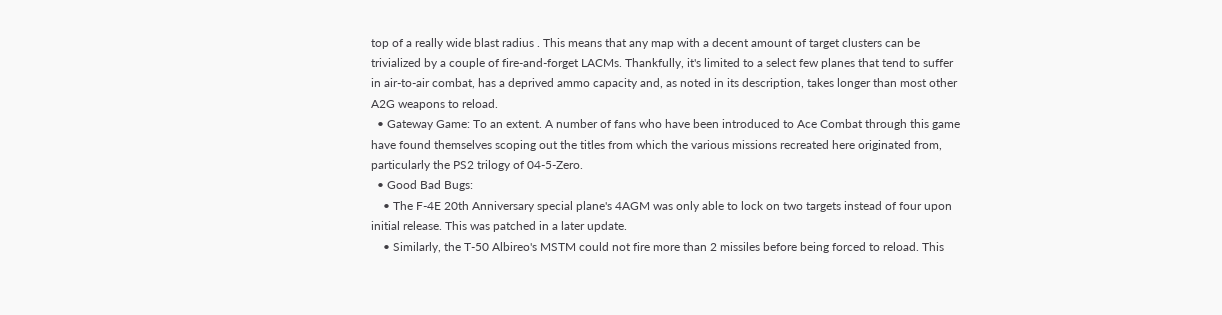top of a really wide blast radius . This means that any map with a decent amount of target clusters can be trivialized by a couple of fire-and-forget LACMs. Thankfully, it's limited to a select few planes that tend to suffer in air-to-air combat, has a deprived ammo capacity and, as noted in its description, takes longer than most other A2G weapons to reload.
  • Gateway Game: To an extent. A number of fans who have been introduced to Ace Combat through this game have found themselves scoping out the titles from which the various missions recreated here originated from, particularly the PS2 trilogy of 04-5-Zero.
  • Good Bad Bugs:
    • The F-4E 20th Anniversary special plane's 4AGM was only able to lock on two targets instead of four upon initial release. This was patched in a later update.
    • Similarly, the T-50 Albireo's MSTM could not fire more than 2 missiles before being forced to reload. This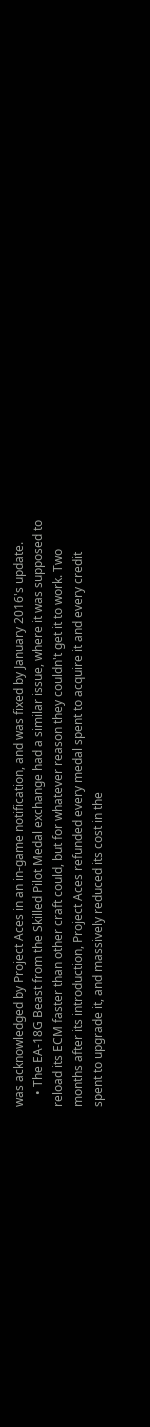was acknowledged by Project Aces in an in-game notification, and was fixed by January 2016's update.
    • The EA-18G Beast from the Skilled Pilot Medal exchange had a similar issue, where it was supposed to reload its ECM faster than other craft could, but for whatever reason they couldn't get it to work. Two months after its introduction, Project Aces refunded every medal spent to acquire it and every credit spent to upgrade it, and massively reduced its cost in the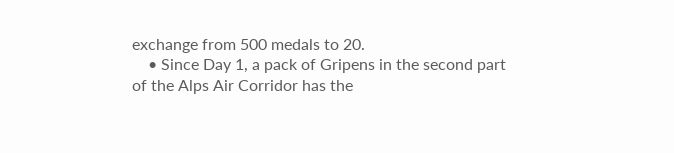exchange from 500 medals to 20.
    • Since Day 1, a pack of Gripens in the second part of the Alps Air Corridor has the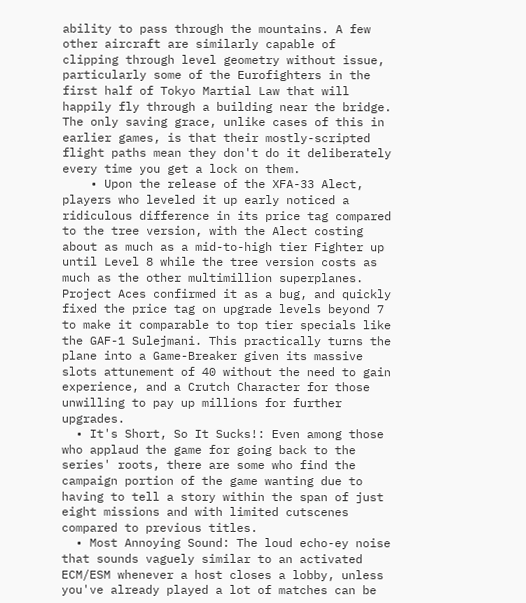ability to pass through the mountains. A few other aircraft are similarly capable of clipping through level geometry without issue, particularly some of the Eurofighters in the first half of Tokyo Martial Law that will happily fly through a building near the bridge. The only saving grace, unlike cases of this in earlier games, is that their mostly-scripted flight paths mean they don't do it deliberately every time you get a lock on them.
    • Upon the release of the XFA-33 Alect, players who leveled it up early noticed a ridiculous difference in its price tag compared to the tree version, with the Alect costing about as much as a mid-to-high tier Fighter up until Level 8 while the tree version costs as much as the other multimillion superplanes. Project Aces confirmed it as a bug, and quickly fixed the price tag on upgrade levels beyond 7 to make it comparable to top tier specials like the GAF-1 Sulejmani. This practically turns the plane into a Game-Breaker given its massive slots attunement of 40 without the need to gain experience, and a Crutch Character for those unwilling to pay up millions for further upgrades.
  • It's Short, So It Sucks!: Even among those who applaud the game for going back to the series' roots, there are some who find the campaign portion of the game wanting due to having to tell a story within the span of just eight missions and with limited cutscenes compared to previous titles.
  • Most Annoying Sound: The loud echo-ey noise that sounds vaguely similar to an activated ECM/ESM whenever a host closes a lobby, unless you've already played a lot of matches can be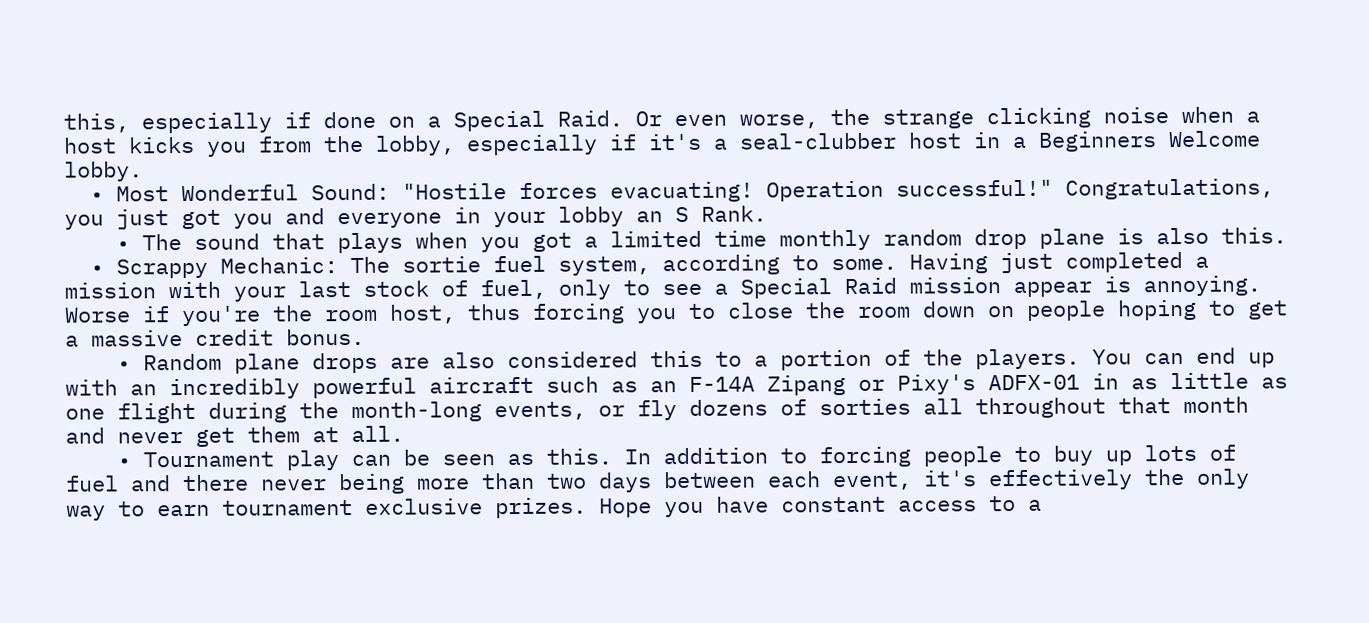this, especially if done on a Special Raid. Or even worse, the strange clicking noise when a host kicks you from the lobby, especially if it's a seal-clubber host in a Beginners Welcome lobby.
  • Most Wonderful Sound: "Hostile forces evacuating! Operation successful!" Congratulations, you just got you and everyone in your lobby an S Rank.
    • The sound that plays when you got a limited time monthly random drop plane is also this.
  • Scrappy Mechanic: The sortie fuel system, according to some. Having just completed a mission with your last stock of fuel, only to see a Special Raid mission appear is annoying. Worse if you're the room host, thus forcing you to close the room down on people hoping to get a massive credit bonus.
    • Random plane drops are also considered this to a portion of the players. You can end up with an incredibly powerful aircraft such as an F-14A Zipang or Pixy's ADFX-01 in as little as one flight during the month-long events, or fly dozens of sorties all throughout that month and never get them at all.
    • Tournament play can be seen as this. In addition to forcing people to buy up lots of fuel and there never being more than two days between each event, it's effectively the only way to earn tournament exclusive prizes. Hope you have constant access to a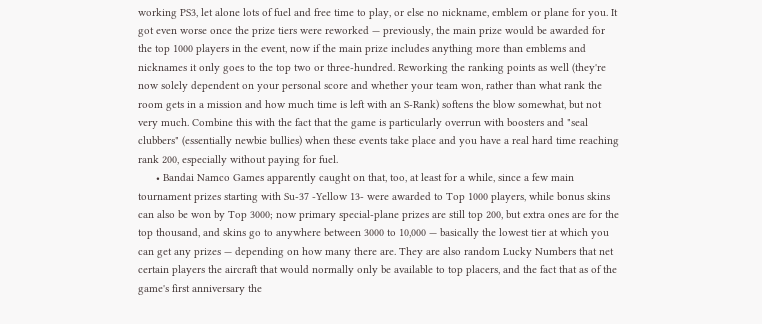working PS3, let alone lots of fuel and free time to play, or else no nickname, emblem or plane for you. It got even worse once the prize tiers were reworked — previously, the main prize would be awarded for the top 1000 players in the event, now if the main prize includes anything more than emblems and nicknames it only goes to the top two or three-hundred. Reworking the ranking points as well (they're now solely dependent on your personal score and whether your team won, rather than what rank the room gets in a mission and how much time is left with an S-Rank) softens the blow somewhat, but not very much. Combine this with the fact that the game is particularly overrun with boosters and "seal clubbers" (essentially newbie bullies) when these events take place and you have a real hard time reaching rank 200, especially without paying for fuel.
      • Bandai Namco Games apparently caught on that, too, at least for a while, since a few main tournament prizes starting with Su-37 -Yellow 13- were awarded to Top 1000 players, while bonus skins can also be won by Top 3000; now primary special-plane prizes are still top 200, but extra ones are for the top thousand, and skins go to anywhere between 3000 to 10,000 — basically the lowest tier at which you can get any prizes — depending on how many there are. They are also random Lucky Numbers that net certain players the aircraft that would normally only be available to top placers, and the fact that as of the game's first anniversary the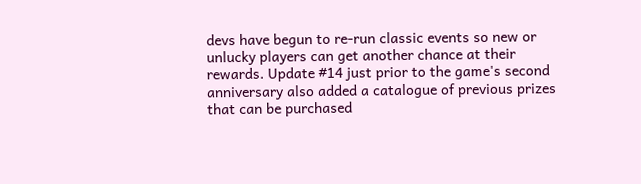devs have begun to re-run classic events so new or unlucky players can get another chance at their rewards. Update #14 just prior to the game's second anniversary also added a catalogue of previous prizes that can be purchased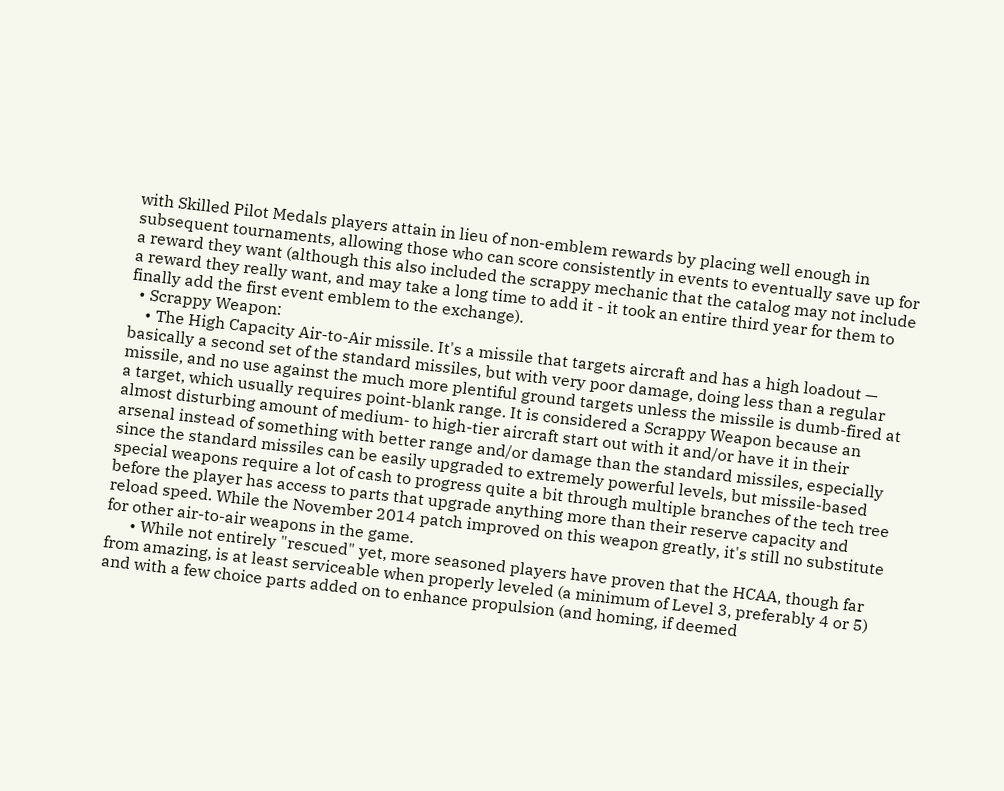with Skilled Pilot Medals players attain in lieu of non-emblem rewards by placing well enough in subsequent tournaments, allowing those who can score consistently in events to eventually save up for a reward they want (although this also included the scrappy mechanic that the catalog may not include a reward they really want, and may take a long time to add it - it took an entire third year for them to finally add the first event emblem to the exchange).
  • Scrappy Weapon:
    • The High Capacity Air-to-Air missile. It's a missile that targets aircraft and has a high loadout — basically a second set of the standard missiles, but with very poor damage, doing less than a regular missile, and no use against the much more plentiful ground targets unless the missile is dumb-fired at a target, which usually requires point-blank range. It is considered a Scrappy Weapon because an almost disturbing amount of medium- to high-tier aircraft start out with it and/or have it in their arsenal instead of something with better range and/or damage than the standard missiles, especially since the standard missiles can be easily upgraded to extremely powerful levels, but missile-based special weapons require a lot of cash to progress quite a bit through multiple branches of the tech tree before the player has access to parts that upgrade anything more than their reserve capacity and reload speed. While the November 2014 patch improved on this weapon greatly, it's still no substitute for other air-to-air weapons in the game.
      • While not entirely "rescued" yet, more seasoned players have proven that the HCAA, though far from amazing, is at least serviceable when properly leveled (a minimum of Level 3, preferably 4 or 5) and with a few choice parts added on to enhance propulsion (and homing, if deemed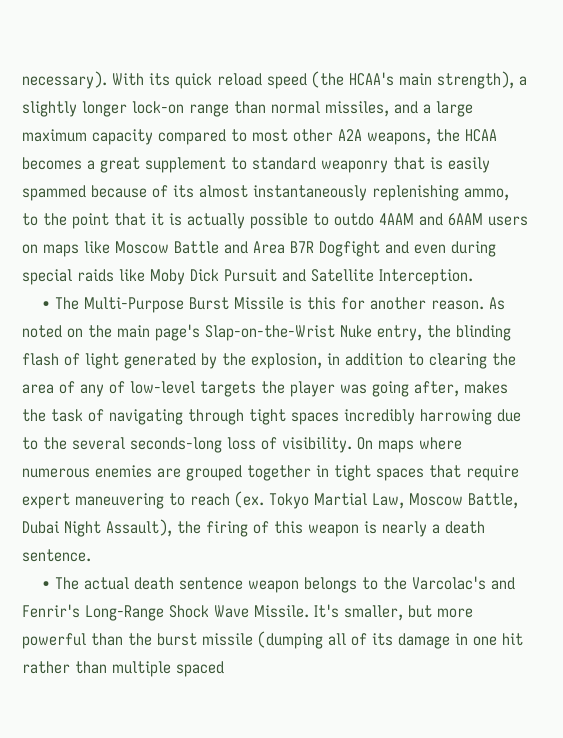necessary). With its quick reload speed (the HCAA's main strength), a slightly longer lock-on range than normal missiles, and a large maximum capacity compared to most other A2A weapons, the HCAA becomes a great supplement to standard weaponry that is easily spammed because of its almost instantaneously replenishing ammo, to the point that it is actually possible to outdo 4AAM and 6AAM users on maps like Moscow Battle and Area B7R Dogfight and even during special raids like Moby Dick Pursuit and Satellite Interception.
    • The Multi-Purpose Burst Missile is this for another reason. As noted on the main page's Slap-on-the-Wrist Nuke entry, the blinding flash of light generated by the explosion, in addition to clearing the area of any of low-level targets the player was going after, makes the task of navigating through tight spaces incredibly harrowing due to the several seconds-long loss of visibility. On maps where numerous enemies are grouped together in tight spaces that require expert maneuvering to reach (ex. Tokyo Martial Law, Moscow Battle, Dubai Night Assault), the firing of this weapon is nearly a death sentence.
    • The actual death sentence weapon belongs to the Varcolac's and Fenrir's Long-Range Shock Wave Missile. It's smaller, but more powerful than the burst missile (dumping all of its damage in one hit rather than multiple spaced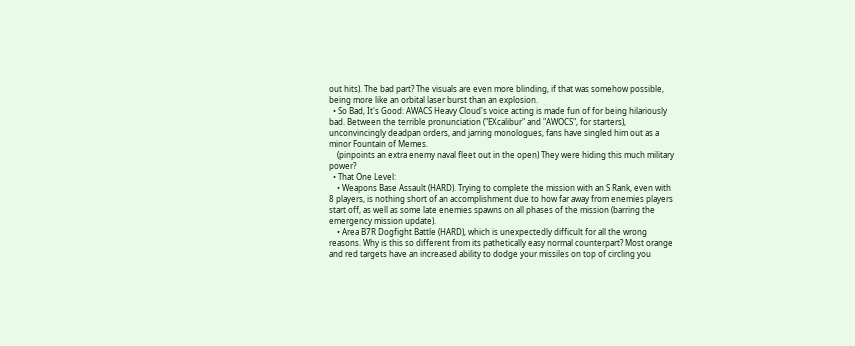out hits). The bad part? The visuals are even more blinding, if that was somehow possible, being more like an orbital laser burst than an explosion.
  • So Bad, It's Good: AWACS Heavy Cloud's voice acting is made fun of for being hilariously bad. Between the terrible pronunciation ("EXcalibur" and "AWOCS", for starters), unconvincingly deadpan orders, and jarring monologues, fans have singled him out as a minor Fountain of Memes.
    (pinpoints an extra enemy naval fleet out in the open) They were hiding this much military power?
  • That One Level:
    • Weapons Base Assault (HARD). Trying to complete the mission with an S Rank, even with 8 players, is nothing short of an accomplishment due to how far away from enemies players start off, as well as some late enemies spawns on all phases of the mission (barring the emergency mission update).
    • Area B7R Dogfight Battle (HARD), which is unexpectedly difficult for all the wrong reasons. Why is this so different from its pathetically easy normal counterpart? Most orange and red targets have an increased ability to dodge your missiles on top of circling you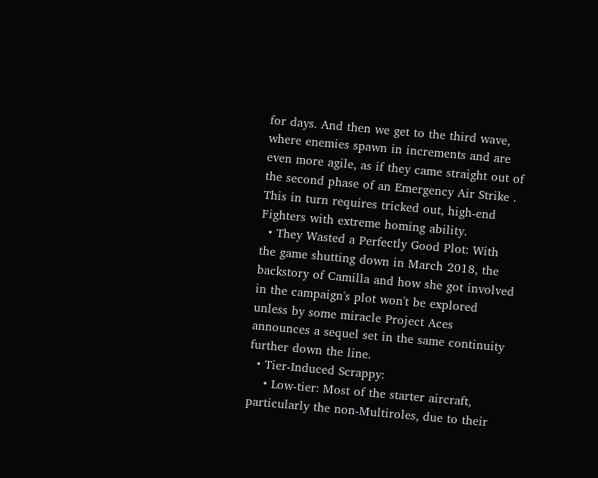for days. And then we get to the third wave, where enemies spawn in increments and are even more agile, as if they came straight out of the second phase of an Emergency Air Strike . This in turn requires tricked out, high-end Fighters with extreme homing ability.
  • They Wasted a Perfectly Good Plot: With the game shutting down in March 2018, the backstory of Camilla and how she got involved in the campaign's plot won't be explored unless by some miracle Project Aces announces a sequel set in the same continuity further down the line.
  • Tier-Induced Scrappy:
    • Low-tier: Most of the starter aircraft, particularly the non-Multiroles, due to their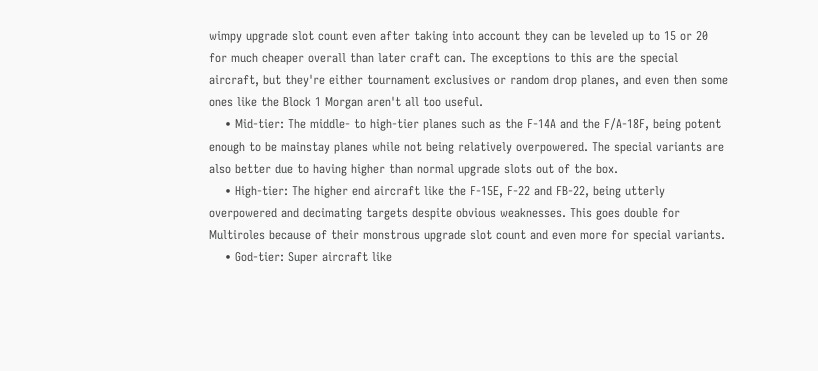wimpy upgrade slot count even after taking into account they can be leveled up to 15 or 20 for much cheaper overall than later craft can. The exceptions to this are the special aircraft, but they're either tournament exclusives or random drop planes, and even then some ones like the Block 1 Morgan aren't all too useful.
    • Mid-tier: The middle- to high-tier planes such as the F-14A and the F/A-18F, being potent enough to be mainstay planes while not being relatively overpowered. The special variants are also better due to having higher than normal upgrade slots out of the box.
    • High-tier: The higher end aircraft like the F-15E, F-22 and FB-22, being utterly overpowered and decimating targets despite obvious weaknesses. This goes double for Multiroles because of their monstrous upgrade slot count and even more for special variants.
    • God-tier: Super aircraft like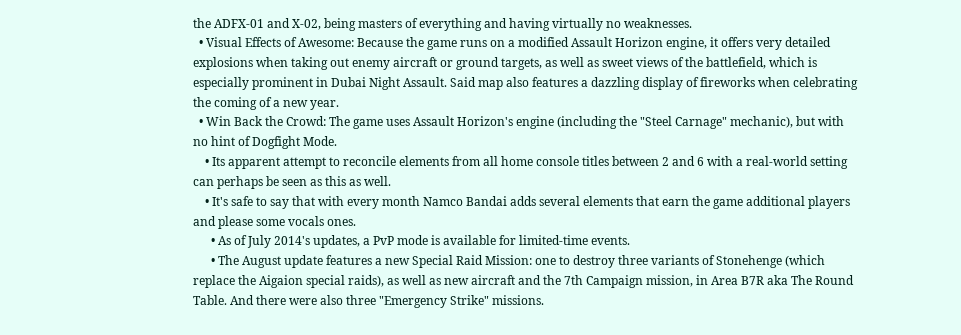the ADFX-01 and X-02, being masters of everything and having virtually no weaknesses.
  • Visual Effects of Awesome: Because the game runs on a modified Assault Horizon engine, it offers very detailed explosions when taking out enemy aircraft or ground targets, as well as sweet views of the battlefield, which is especially prominent in Dubai Night Assault. Said map also features a dazzling display of fireworks when celebrating the coming of a new year.
  • Win Back the Crowd: The game uses Assault Horizon's engine (including the "Steel Carnage" mechanic), but with no hint of Dogfight Mode.
    • Its apparent attempt to reconcile elements from all home console titles between 2 and 6 with a real-world setting can perhaps be seen as this as well.
    • It's safe to say that with every month Namco Bandai adds several elements that earn the game additional players and please some vocals ones.
      • As of July 2014's updates, a PvP mode is available for limited-time events.
      • The August update features a new Special Raid Mission: one to destroy three variants of Stonehenge (which replace the Aigaion special raids), as well as new aircraft and the 7th Campaign mission, in Area B7R aka The Round Table. And there were also three "Emergency Strike" missions.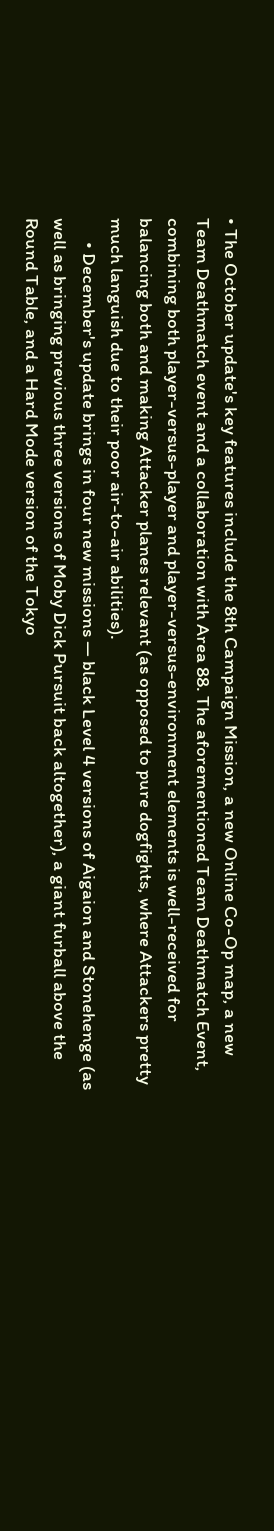• The October update's key features include the 8th Campaign Mission, a new Online Co-Op map, a new Team Deathmatch event and a collaboration with Area 88. The aforementioned Team Deathmatch Event, combining both player-versus-player and player-versus-environment elements is well-received for balancing both and making Attacker planes relevant (as opposed to pure dogfights, where Attackers pretty much languish due to their poor air-to-air abilities).
      • December's update brings in four new missions — black Level 4 versions of Aigaion and Stonehenge (as well as bringing previous three versions of Moby Dick Pursuit back altogether), a giant furball above the Round Table, and a Hard Mode version of the Tokyo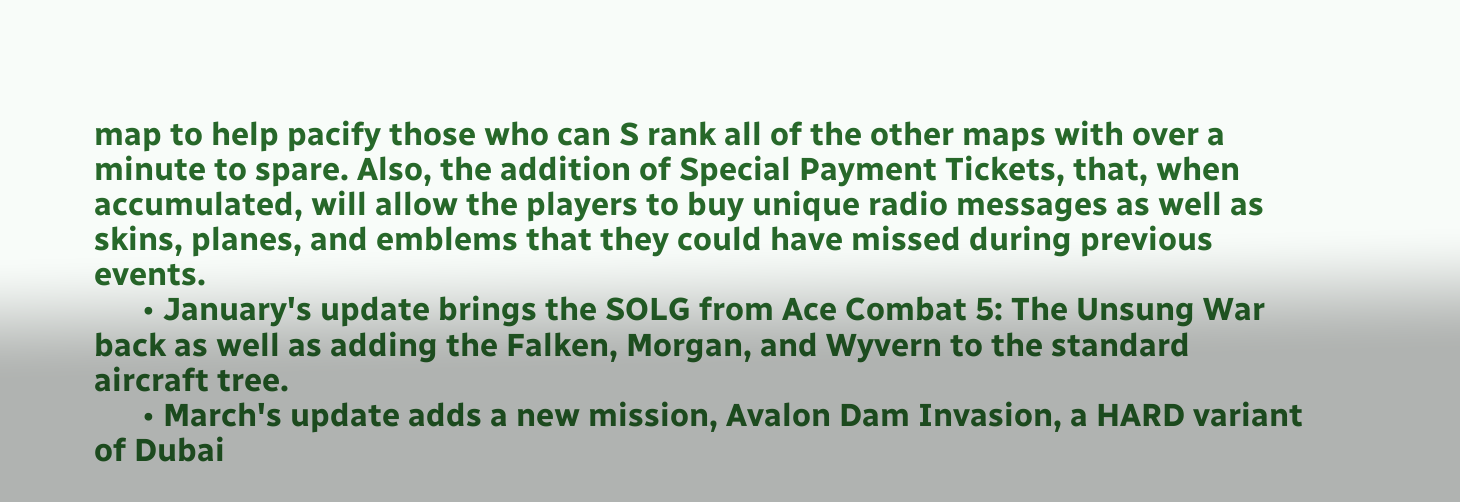map to help pacify those who can S rank all of the other maps with over a minute to spare. Also, the addition of Special Payment Tickets, that, when accumulated, will allow the players to buy unique radio messages as well as skins, planes, and emblems that they could have missed during previous events.
      • January's update brings the SOLG from Ace Combat 5: The Unsung War back as well as adding the Falken, Morgan, and Wyvern to the standard aircraft tree.
      • March's update adds a new mission, Avalon Dam Invasion, a HARD variant of Dubai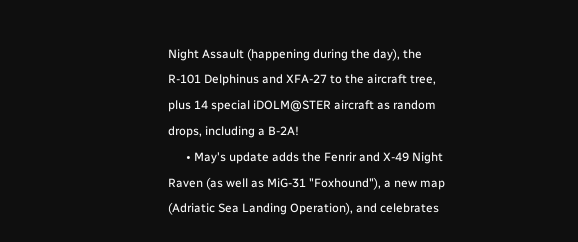Night Assault (happening during the day), the R-101 Delphinus and XFA-27 to the aircraft tree, plus 14 special iDOLM@STER aircraft as random drops, including a B-2A!
      • May's update adds the Fenrir and X-49 Night Raven (as well as MiG-31 "Foxhound"), a new map (Adriatic Sea Landing Operation), and celebrates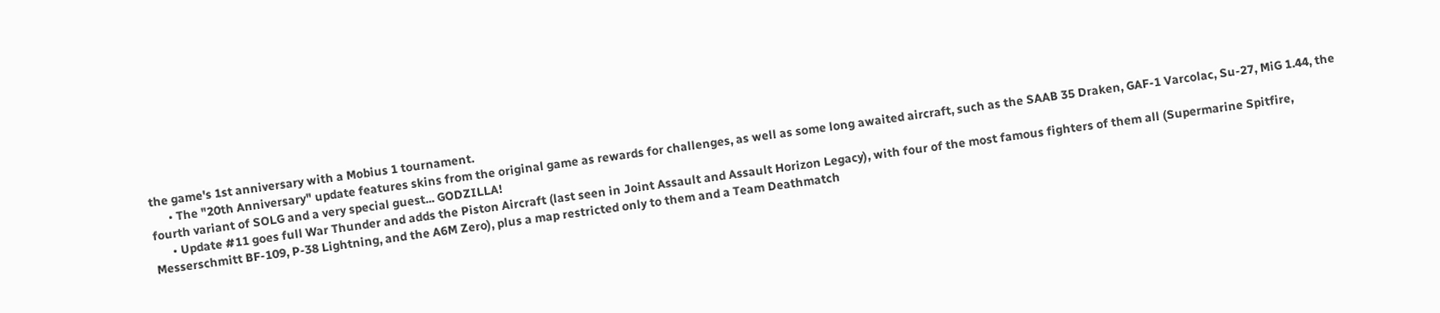the game's 1st anniversary with a Mobius 1 tournament.
      • The "20th Anniversary" update features skins from the original game as rewards for challenges, as well as some long awaited aircraft, such as the SAAB 35 Draken, GAF-1 Varcolac, Su-27, MiG 1.44, the fourth variant of SOLG and a very special guest... GODZILLA!
      • Update #11 goes full War Thunder and adds the Piston Aircraft (last seen in Joint Assault and Assault Horizon Legacy), with four of the most famous fighters of them all (Supermarine Spitfire, Messerschmitt BF-109, P-38 Lightning, and the A6M Zero), plus a map restricted only to them and a Team Deathmatch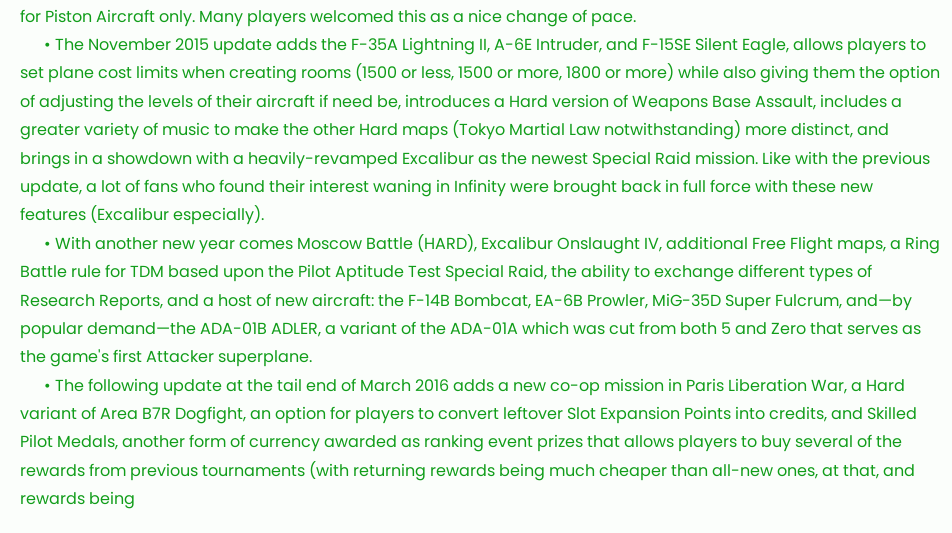for Piston Aircraft only. Many players welcomed this as a nice change of pace.
      • The November 2015 update adds the F-35A Lightning II, A-6E Intruder, and F-15SE Silent Eagle, allows players to set plane cost limits when creating rooms (1500 or less, 1500 or more, 1800 or more) while also giving them the option of adjusting the levels of their aircraft if need be, introduces a Hard version of Weapons Base Assault, includes a greater variety of music to make the other Hard maps (Tokyo Martial Law notwithstanding) more distinct, and brings in a showdown with a heavily-revamped Excalibur as the newest Special Raid mission. Like with the previous update, a lot of fans who found their interest waning in Infinity were brought back in full force with these new features (Excalibur especially).
      • With another new year comes Moscow Battle (HARD), Excalibur Onslaught IV, additional Free Flight maps, a Ring Battle rule for TDM based upon the Pilot Aptitude Test Special Raid, the ability to exchange different types of Research Reports, and a host of new aircraft: the F-14B Bombcat, EA-6B Prowler, MiG-35D Super Fulcrum, and—by popular demand—the ADA-01B ADLER, a variant of the ADA-01A which was cut from both 5 and Zero that serves as the game's first Attacker superplane.
      • The following update at the tail end of March 2016 adds a new co-op mission in Paris Liberation War, a Hard variant of Area B7R Dogfight, an option for players to convert leftover Slot Expansion Points into credits, and Skilled Pilot Medals, another form of currency awarded as ranking event prizes that allows players to buy several of the rewards from previous tournaments (with returning rewards being much cheaper than all-new ones, at that, and rewards being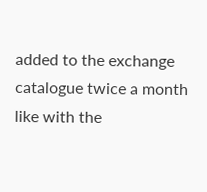added to the exchange catalogue twice a month like with the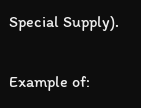Special Supply).

Example of: